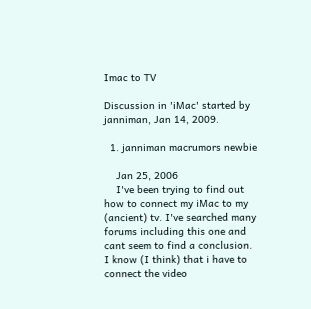Imac to TV

Discussion in 'iMac' started by janniman, Jan 14, 2009.

  1. janniman macrumors newbie

    Jan 25, 2006
    I've been trying to find out how to connect my iMac to my (ancient) tv. I've searched many forums including this one and cant seem to find a conclusion. I know (I think) that i have to connect the video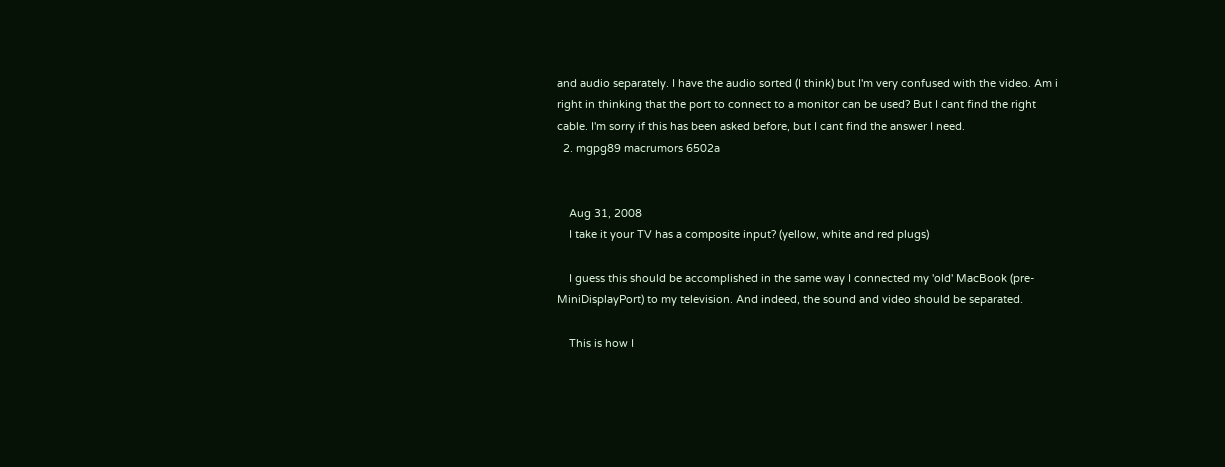and audio separately. I have the audio sorted (I think) but I'm very confused with the video. Am i right in thinking that the port to connect to a monitor can be used? But I cant find the right cable. I'm sorry if this has been asked before, but I cant find the answer I need.
  2. mgpg89 macrumors 6502a


    Aug 31, 2008
    I take it your TV has a composite input? (yellow, white and red plugs)

    I guess this should be accomplished in the same way I connected my 'old' MacBook (pre-MiniDisplayPort) to my television. And indeed, the sound and video should be separated.

    This is how I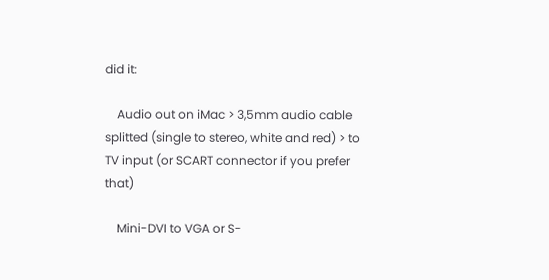did it:

    Audio out on iMac > 3,5mm audio cable splitted (single to stereo, white and red) > to TV input (or SCART connector if you prefer that)

    Mini-DVI to VGA or S-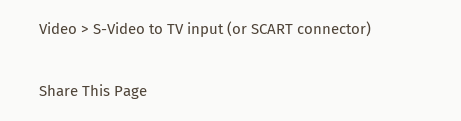Video > S-Video to TV input (or SCART connector)

Share This Page